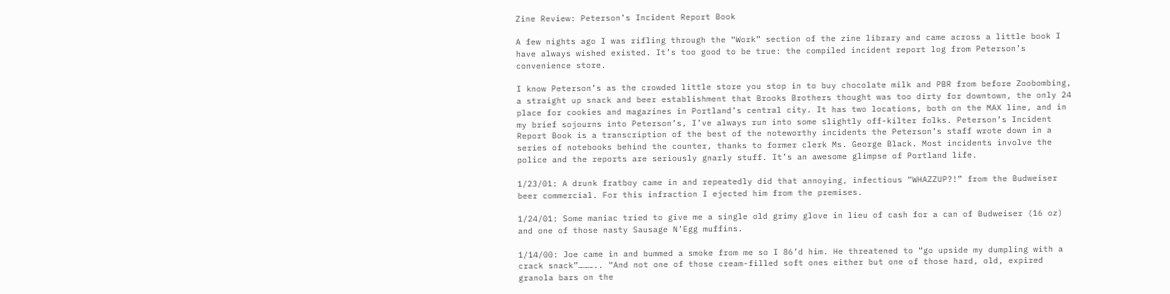Zine Review: Peterson’s Incident Report Book

A few nights ago I was rifling through the “Work” section of the zine library and came across a little book I have always wished existed. It’s too good to be true: the compiled incident report log from Peterson’s convenience store.

I know Peterson’s as the crowded little store you stop in to buy chocolate milk and PBR from before Zoobombing, a straight up snack and beer establishment that Brooks Brothers thought was too dirty for downtown, the only 24 place for cookies and magazines in Portland’s central city. It has two locations, both on the MAX line, and in my brief sojourns into Peterson’s, I’ve always run into some slightly off-kilter folks. Peterson’s Incident Report Book is a transcription of the best of the noteworthy incidents the Peterson’s staff wrote down in a series of notebooks behind the counter, thanks to former clerk Ms. George Black. Most incidents involve the police and the reports are seriously gnarly stuff. It’s an awesome glimpse of Portland life.

1/23/01: A drunk fratboy came in and repeatedly did that annoying, infectious “WHAZZUP?!” from the Budweiser beer commercial. For this infraction I ejected him from the premises.

1/24/01: Some maniac tried to give me a single old grimy glove in lieu of cash for a can of Budweiser (16 oz) and one of those nasty Sausage N’Egg muffins.

1/14/00: Joe came in and bummed a smoke from me so I 86’d him. He threatened to “go upside my dumpling with a crack snack”……….. “And not one of those cream-filled soft ones either but one of those hard, old, expired granola bars on the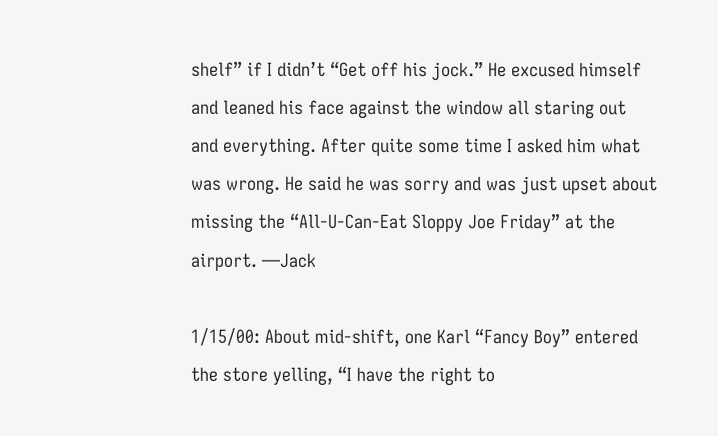shelf” if I didn’t “Get off his jock.” He excused himself and leaned his face against the window all staring out and everything. After quite some time I asked him what was wrong. He said he was sorry and was just upset about missing the “All-U-Can-Eat Sloppy Joe Friday” at the airport. —Jack

1/15/00: About mid-shift, one Karl “Fancy Boy” entered the store yelling, “I have the right to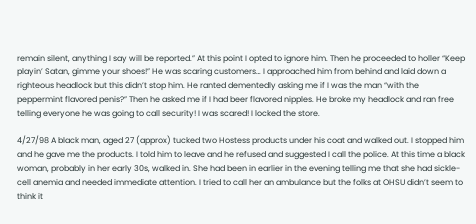remain silent, anything I say will be reported.” At this point I opted to ignore him. Then he proceeded to holler “Keep playin’ Satan, gimme your shoes!” He was scaring customers… I approached him from behind and laid down a righteous headlock but this didn’t stop him. He ranted dementedly asking me if I was the man “with the peppermint flavored penis?” Then he asked me if I had beer flavored nipples. He broke my headlock and ran free telling everyone he was going to call security! I was scared! I locked the store.

4/27/98 A black man, aged 27 (approx) tucked two Hostess products under his coat and walked out. I stopped him and he gave me the products. I told him to leave and he refused and suggested I call the police. At this time a black woman, probably in her early 30s, walked in. She had been in earlier in the evening telling me that she had sickle-cell anemia and needed immediate attention. I tried to call her an ambulance but the folks at OHSU didn’t seem to think it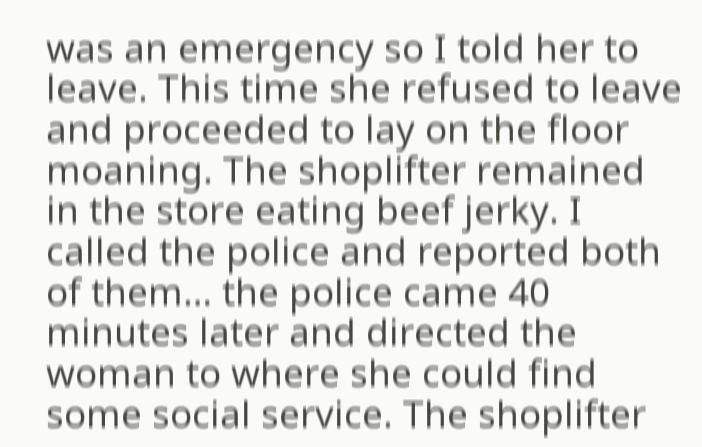was an emergency so I told her to leave. This time she refused to leave and proceeded to lay on the floor moaning. The shoplifter remained in the store eating beef jerky. I called the police and reported both of them… the police came 40 minutes later and directed the woman to where she could find some social service. The shoplifter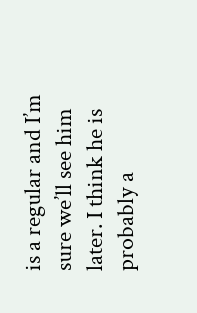is a regular and I’m sure we’ll see him later. I think he is probably a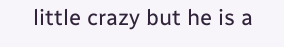little crazy but he is a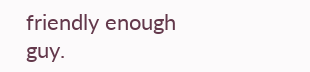friendly enough guy.